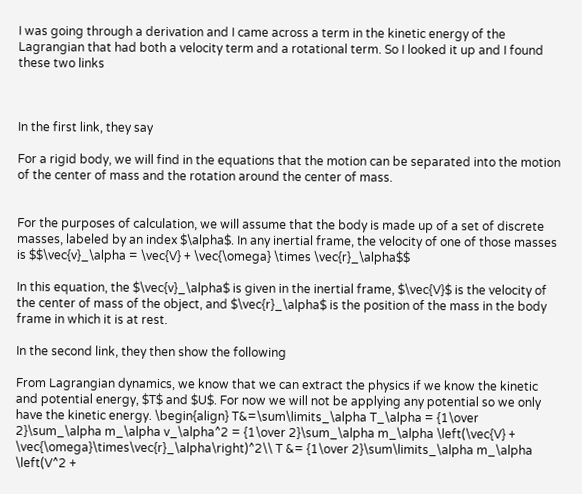I was going through a derivation and I came across a term in the kinetic energy of the Lagrangian that had both a velocity term and a rotational term. So I looked it up and I found these two links



In the first link, they say

For a rigid body, we will find in the equations that the motion can be separated into the motion of the center of mass and the rotation around the center of mass.


For the purposes of calculation, we will assume that the body is made up of a set of discrete masses, labeled by an index $\alpha$. In any inertial frame, the velocity of one of those masses is $$\vec{v}_\alpha = \vec{V} + \vec{\omega} \times \vec{r}_\alpha$$

In this equation, the $\vec{v}_\alpha$ is given in the inertial frame, $\vec{V}$ is the velocity of the center of mass of the object, and $\vec{r}_\alpha$ is the position of the mass in the body frame in which it is at rest.

In the second link, they then show the following

From Lagrangian dynamics, we know that we can extract the physics if we know the kinetic and potential energy, $T$ and $U$. For now we will not be applying any potential so we only have the kinetic energy. \begin{align} T&=\sum\limits_\alpha T_\alpha = {1\over 2}\sum_\alpha m_\alpha v_\alpha^2 = {1\over 2}\sum_\alpha m_\alpha \left(\vec{V} + \vec{\omega}\times\vec{r}_\alpha\right)^2\\ T &= {1\over 2}\sum\limits_\alpha m_\alpha \left(V^2 +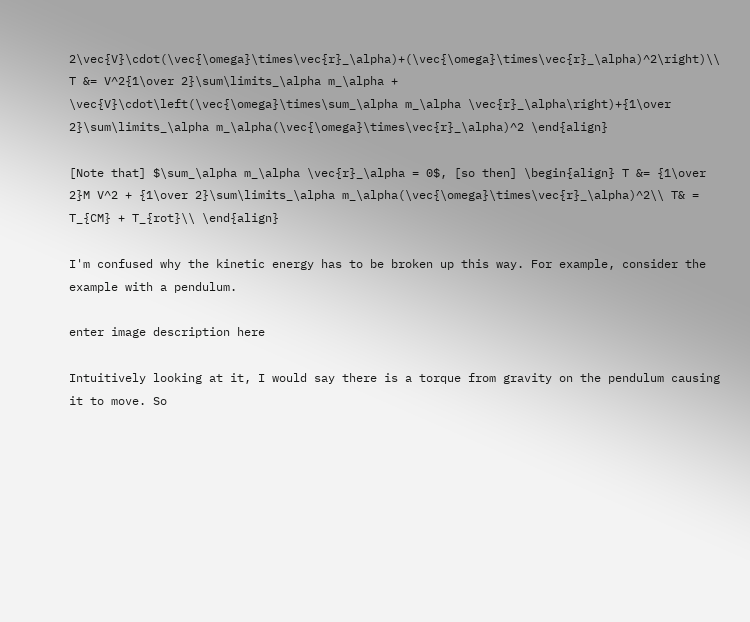2\vec{V}\cdot(\vec{\omega}\times\vec{r}_\alpha)+(\vec{\omega}\times\vec{r}_\alpha)^2\right)\\ T &= V^2{1\over 2}\sum\limits_\alpha m_\alpha + \vec{V}\cdot\left(\vec{\omega}\times\sum_\alpha m_\alpha \vec{r}_\alpha\right)+{1\over 2}\sum\limits_\alpha m_\alpha(\vec{\omega}\times\vec{r}_\alpha)^2 \end{align}

[Note that] $\sum_\alpha m_\alpha \vec{r}_\alpha = 0$, [so then] \begin{align} T &= {1\over 2}M V^2 + {1\over 2}\sum\limits_\alpha m_\alpha(\vec{\omega}\times\vec{r}_\alpha)^2\\ T& = T_{CM} + T_{rot}\\ \end{align}

I'm confused why the kinetic energy has to be broken up this way. For example, consider the example with a pendulum.

enter image description here

Intuitively looking at it, I would say there is a torque from gravity on the pendulum causing it to move. So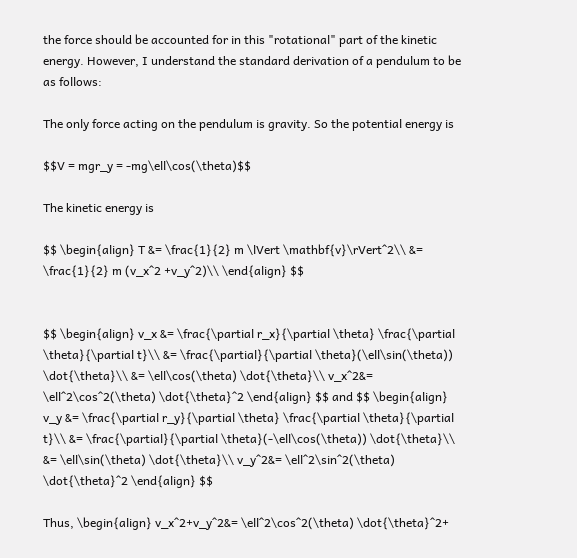the force should be accounted for in this "rotational" part of the kinetic energy. However, I understand the standard derivation of a pendulum to be as follows:

The only force acting on the pendulum is gravity. So the potential energy is

$$V = mgr_y = -mg\ell\cos(\theta)$$

The kinetic energy is

$$ \begin{align} T &= \frac{1}{2} m \lVert \mathbf{v}\rVert^2\\ &= \frac{1}{2} m (v_x^2 +v_y^2)\\ \end{align} $$


$$ \begin{align} v_x &= \frac{\partial r_x}{\partial \theta} \frac{\partial \theta}{\partial t}\\ &= \frac{\partial}{\partial \theta}(\ell\sin(\theta)) \dot{\theta}\\ &= \ell\cos(\theta) \dot{\theta}\\ v_x^2&= \ell^2\cos^2(\theta) \dot{\theta}^2 \end{align} $$ and $$ \begin{align} v_y &= \frac{\partial r_y}{\partial \theta} \frac{\partial \theta}{\partial t}\\ &= \frac{\partial}{\partial \theta}(-\ell\cos(\theta)) \dot{\theta}\\ &= \ell\sin(\theta) \dot{\theta}\\ v_y^2&= \ell^2\sin^2(\theta) \dot{\theta}^2 \end{align} $$

Thus, \begin{align} v_x^2+v_y^2&= \ell^2\cos^2(\theta) \dot{\theta}^2+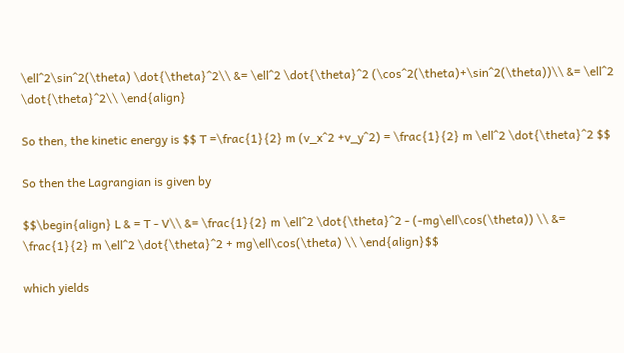\ell^2\sin^2(\theta) \dot{\theta}^2\\ &= \ell^2 \dot{\theta}^2 (\cos^2(\theta)+\sin^2(\theta))\\ &= \ell^2 \dot{\theta}^2\\ \end{align}

So then, the kinetic energy is $$ T =\frac{1}{2} m (v_x^2 +v_y^2) = \frac{1}{2} m \ell^2 \dot{\theta}^2 $$

So then the Lagrangian is given by

$$\begin{align} L & = T - V\\ &= \frac{1}{2} m \ell^2 \dot{\theta}^2 - (-mg\ell\cos(\theta)) \\ &= \frac{1}{2} m \ell^2 \dot{\theta}^2 + mg\ell\cos(\theta) \\ \end{align}$$

which yields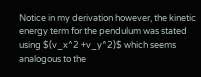Notice in my derivation however, the kinetic energy term for the pendulum was stated using $(v_x^2 +v_y^2)$ which seems analogous to the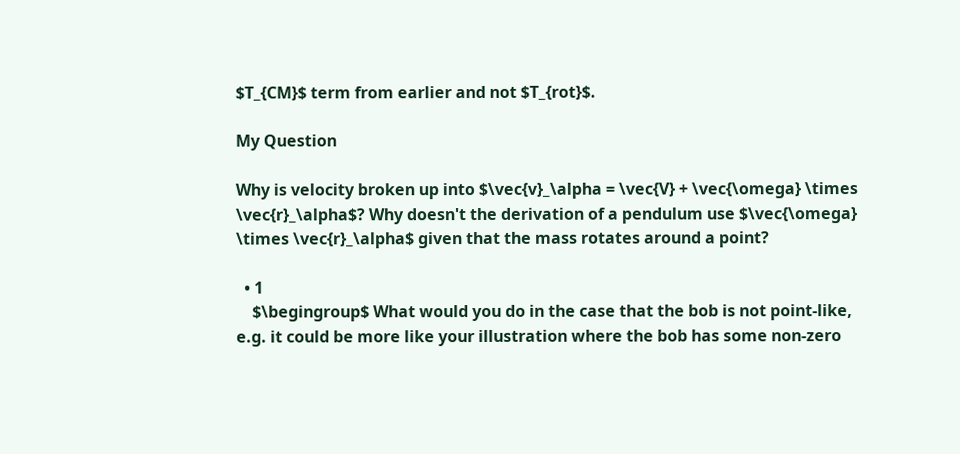$T_{CM}$ term from earlier and not $T_{rot}$.

My Question

Why is velocity broken up into $\vec{v}_\alpha = \vec{V} + \vec{\omega} \times \vec{r}_\alpha$? Why doesn't the derivation of a pendulum use $\vec{\omega} \times \vec{r}_\alpha$ given that the mass rotates around a point?

  • 1
    $\begingroup$ What would you do in the case that the bob is not point-like, e.g. it could be more like your illustration where the bob has some non-zero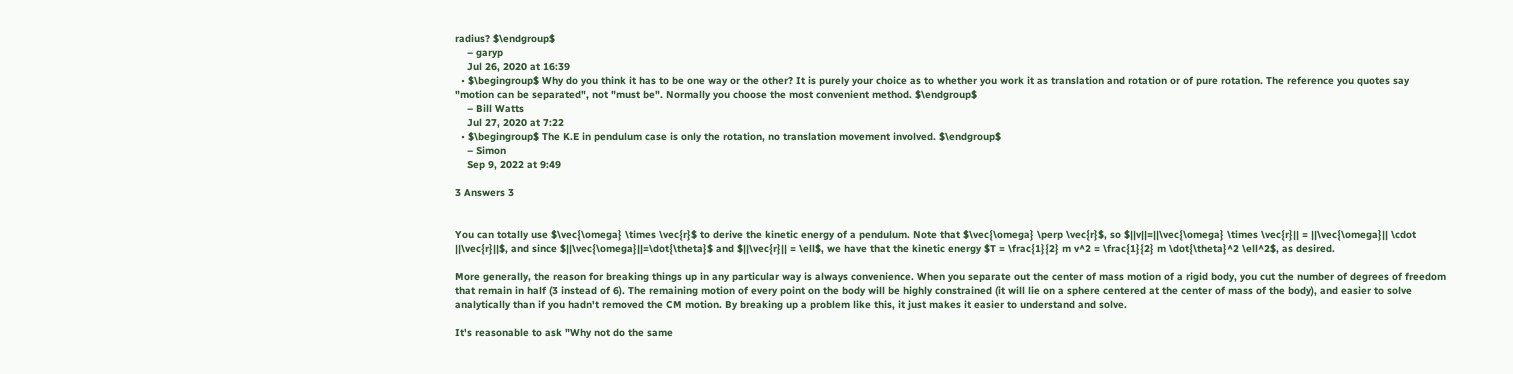radius? $\endgroup$
    – garyp
    Jul 26, 2020 at 16:39
  • $\begingroup$ Why do you think it has to be one way or the other? It is purely your choice as to whether you work it as translation and rotation or of pure rotation. The reference you quotes say "motion can be separated", not "must be". Normally you choose the most convenient method. $\endgroup$
    – Bill Watts
    Jul 27, 2020 at 7:22
  • $\begingroup$ The K.E in pendulum case is only the rotation, no translation movement involved. $\endgroup$
    – Simon
    Sep 9, 2022 at 9:49

3 Answers 3


You can totally use $\vec{\omega} \times \vec{r}$ to derive the kinetic energy of a pendulum. Note that $\vec{\omega} \perp \vec{r}$, so $||v||=||\vec{\omega} \times \vec{r}|| = ||\vec{\omega}|| \cdot ||\vec{r}||$, and since $||\vec{\omega}||=\dot{\theta}$ and $||\vec{r}|| = \ell$, we have that the kinetic energy $T = \frac{1}{2} m v^2 = \frac{1}{2} m \dot{\theta}^2 \ell^2$, as desired.

More generally, the reason for breaking things up in any particular way is always convenience. When you separate out the center of mass motion of a rigid body, you cut the number of degrees of freedom that remain in half (3 instead of 6). The remaining motion of every point on the body will be highly constrained (it will lie on a sphere centered at the center of mass of the body), and easier to solve analytically than if you hadn't removed the CM motion. By breaking up a problem like this, it just makes it easier to understand and solve.

It's reasonable to ask "Why not do the same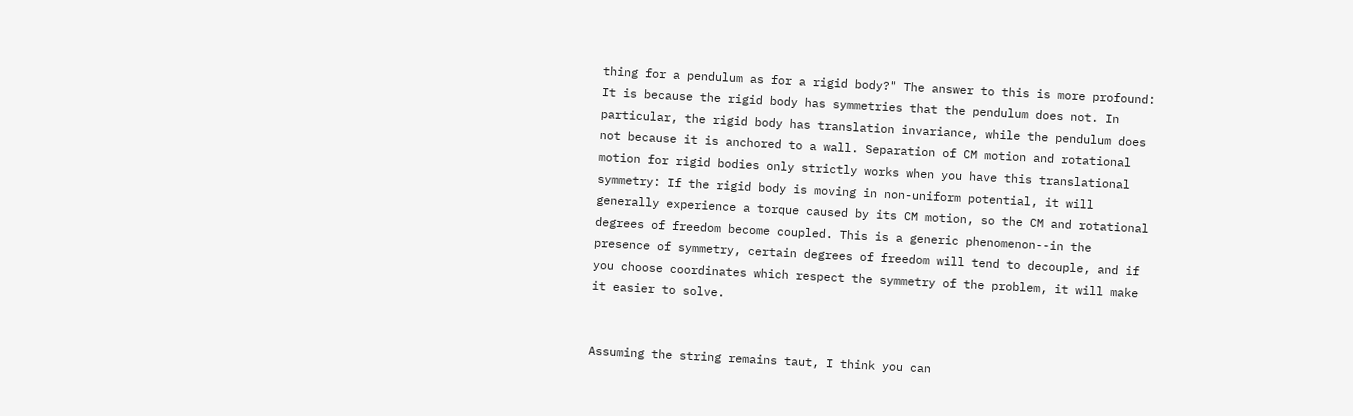thing for a pendulum as for a rigid body?" The answer to this is more profound: It is because the rigid body has symmetries that the pendulum does not. In particular, the rigid body has translation invariance, while the pendulum does not because it is anchored to a wall. Separation of CM motion and rotational motion for rigid bodies only strictly works when you have this translational symmetry: If the rigid body is moving in non-uniform potential, it will generally experience a torque caused by its CM motion, so the CM and rotational degrees of freedom become coupled. This is a generic phenomenon--in the presence of symmetry, certain degrees of freedom will tend to decouple, and if you choose coordinates which respect the symmetry of the problem, it will make it easier to solve.


Assuming the string remains taut, I think you can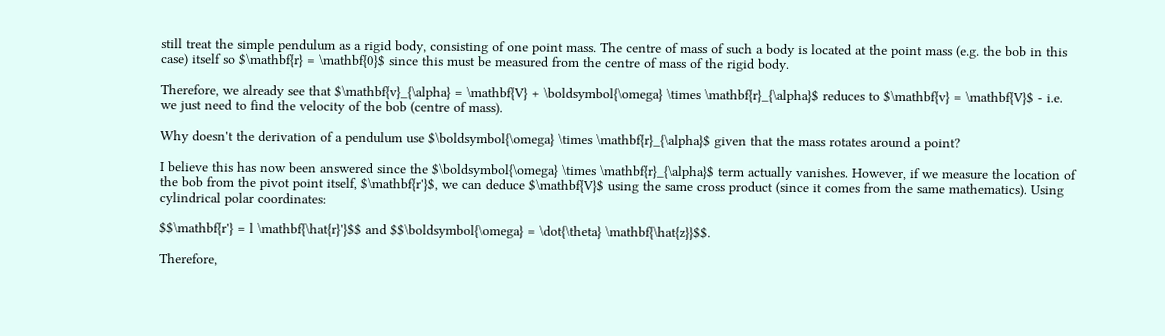still treat the simple pendulum as a rigid body, consisting of one point mass. The centre of mass of such a body is located at the point mass (e.g. the bob in this case) itself so $\mathbf{r} = \mathbf{0}$ since this must be measured from the centre of mass of the rigid body.

Therefore, we already see that $\mathbf{v}_{\alpha} = \mathbf{V} + \boldsymbol{\omega} \times \mathbf{r}_{\alpha}$ reduces to $\mathbf{v} = \mathbf{V}$ - i.e. we just need to find the velocity of the bob (centre of mass).

Why doesn't the derivation of a pendulum use $\boldsymbol{\omega} \times \mathbf{r}_{\alpha}$ given that the mass rotates around a point?

I believe this has now been answered since the $\boldsymbol{\omega} \times \mathbf{r}_{\alpha}$ term actually vanishes. However, if we measure the location of the bob from the pivot point itself, $\mathbf{r'}$, we can deduce $\mathbf{V}$ using the same cross product (since it comes from the same mathematics). Using cylindrical polar coordinates:

$$\mathbf{r'} = l \mathbf{\hat{r}'}$$ and $$\boldsymbol{\omega} = \dot{\theta} \mathbf{\hat{z}}$$.

Therefore,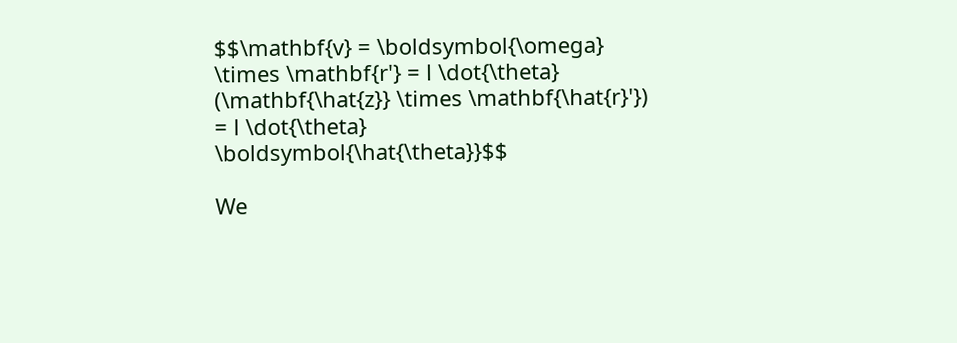$$\mathbf{v} = \boldsymbol{\omega} \times \mathbf{r'} = l \dot{\theta} (\mathbf{\hat{z}} \times \mathbf{\hat{r}'}) = l \dot{\theta} \boldsymbol{\hat{\theta}}$$

We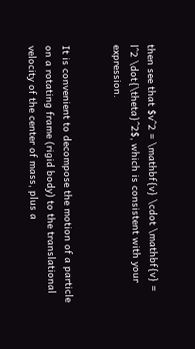then see that $v^2 = \mathbf{v} \cdot \mathbf{v} = l^2 \dot{\theta}^2$, which is consistent with your expression.


It is convenient to decompose the motion of a particle on a rotating frame (rigid body) to the translational velocity of the center of mass, plus a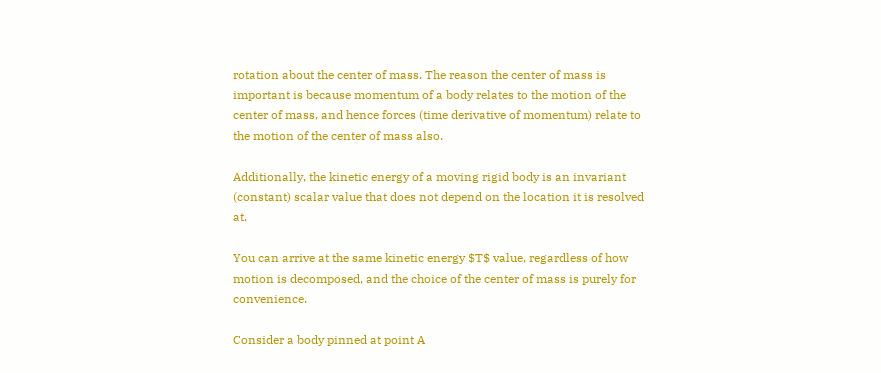rotation about the center of mass. The reason the center of mass is important is because momentum of a body relates to the motion of the center of mass, and hence forces (time derivative of momentum) relate to the motion of the center of mass also.

Additionally, the kinetic energy of a moving rigid body is an invariant (constant) scalar value that does not depend on the location it is resolved at.

You can arrive at the same kinetic energy $T$ value, regardless of how motion is decomposed, and the choice of the center of mass is purely for convenience.

Consider a body pinned at point A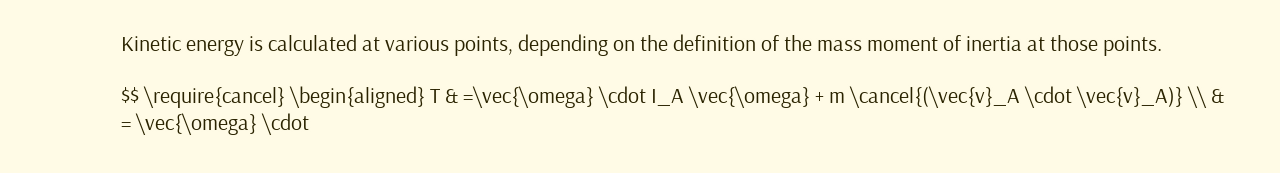Kinetic energy is calculated at various points, depending on the definition of the mass moment of inertia at those points.

$$ \require{cancel} \begin{aligned} T & =\vec{\omega} \cdot I_A \vec{\omega} + m \cancel{(\vec{v}_A \cdot \vec{v}_A)} \\ & = \vec{\omega} \cdot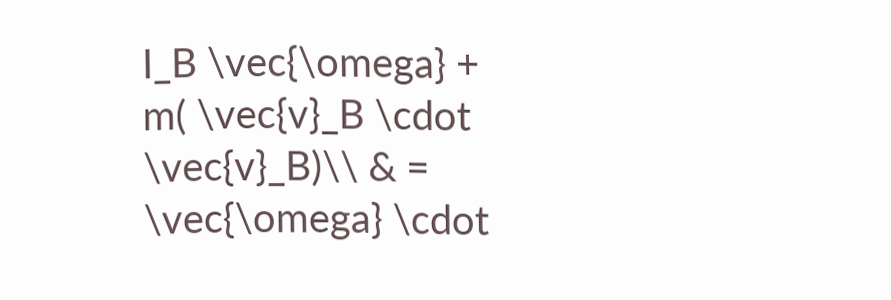I_B \vec{\omega} + m( \vec{v}_B \cdot \vec{v}_B)\\ & = \vec{\omega} \cdot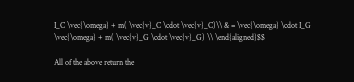I_C \vec{\omega} + m( \vec{v}_C \cdot \vec{v}_C)\\ & = \vec{\omega} \cdot I_G \vec{\omega} + m( \vec{v}_G \cdot \vec{v}_G) \\ \end{aligned}$$

All of the above return the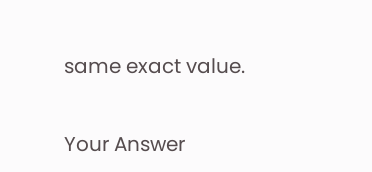same exact value.


Your Answer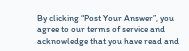By clicking “Post Your Answer”, you agree to our terms of service and acknowledge that you have read and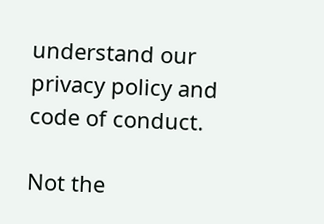understand our privacy policy and code of conduct.

Not the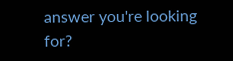answer you're looking for?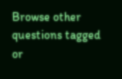Browse other questions tagged or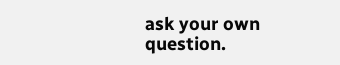ask your own question.